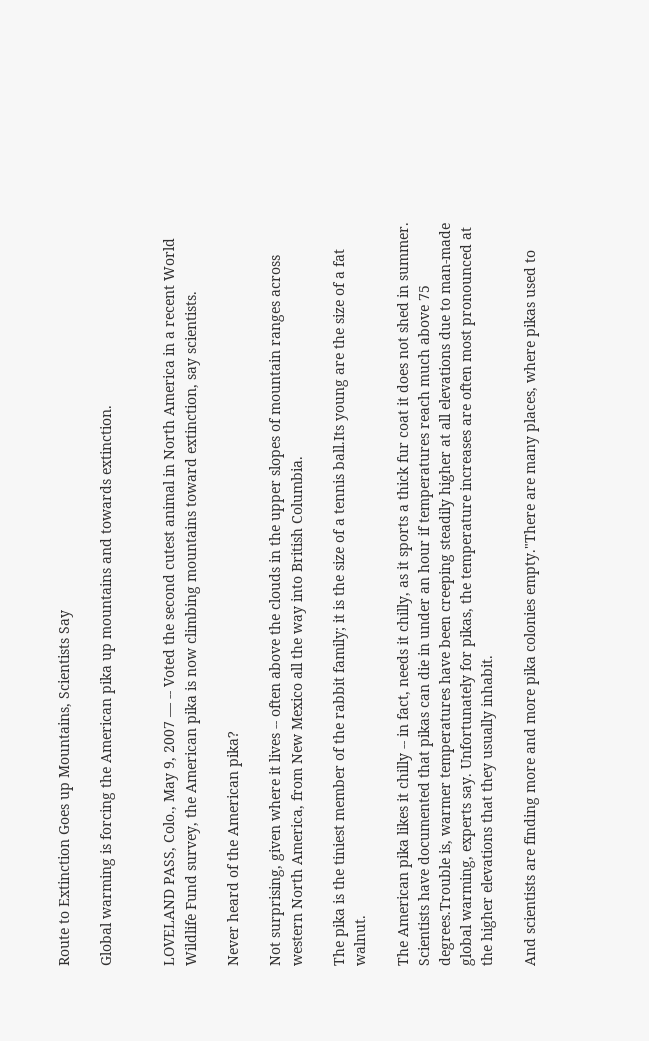Route to Extinction Goes up Mountains, Scientists Say

Global warming is forcing the American pika up mountains and towards extinction.


LOVELAND PASS, Colo., May 9, 2007 — -- Voted the second cutest animal in North America in a recent World Wildlife Fund survey, the American pika is now climbing mountains toward extinction, say scientists.

Never heard of the American pika?

Not surprising, given where it lives -- often above the clouds in the upper slopes of mountain ranges across western North America, from New Mexico all the way into British Columbia.

The pika is the tiniest member of the rabbit family; it is the size of a tennis ball.Its young are the size of a fat walnut.

The American pika likes it chilly -- in fact, needs it chilly, as it sports a thick fur coat it does not shed in summer. Scientists have documented that pikas can die in under an hour if temperatures reach much above 75 degrees.Trouble is, warmer temperatures have been creeping steadily higher at all elevations due to man-made global warming, experts say. Unfortunately for pikas, the temperature increases are often most pronounced at the higher elevations that they usually inhabit.

And scientists are finding more and more pika colonies empty."There are many places, where pikas used to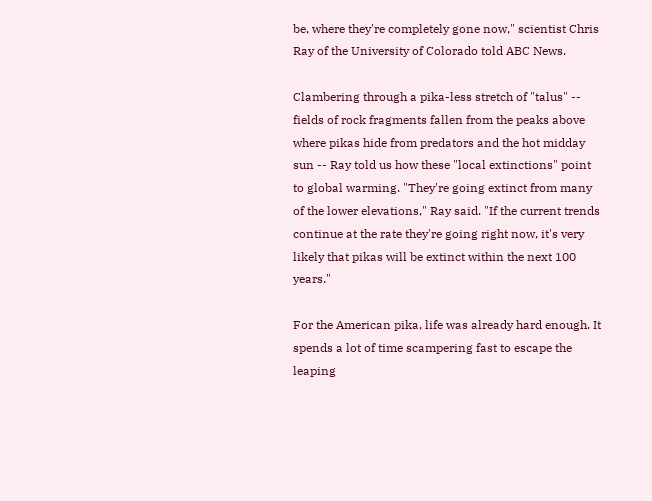be, where they're completely gone now," scientist Chris Ray of the University of Colorado told ABC News.

Clambering through a pika-less stretch of "talus" -- fields of rock fragments fallen from the peaks above where pikas hide from predators and the hot midday sun -- Ray told us how these "local extinctions" point to global warming. "They're going extinct from many of the lower elevations," Ray said. "If the current trends continue at the rate they're going right now, it's very likely that pikas will be extinct within the next 100 years."

For the American pika, life was already hard enough. It spends a lot of time scampering fast to escape the leaping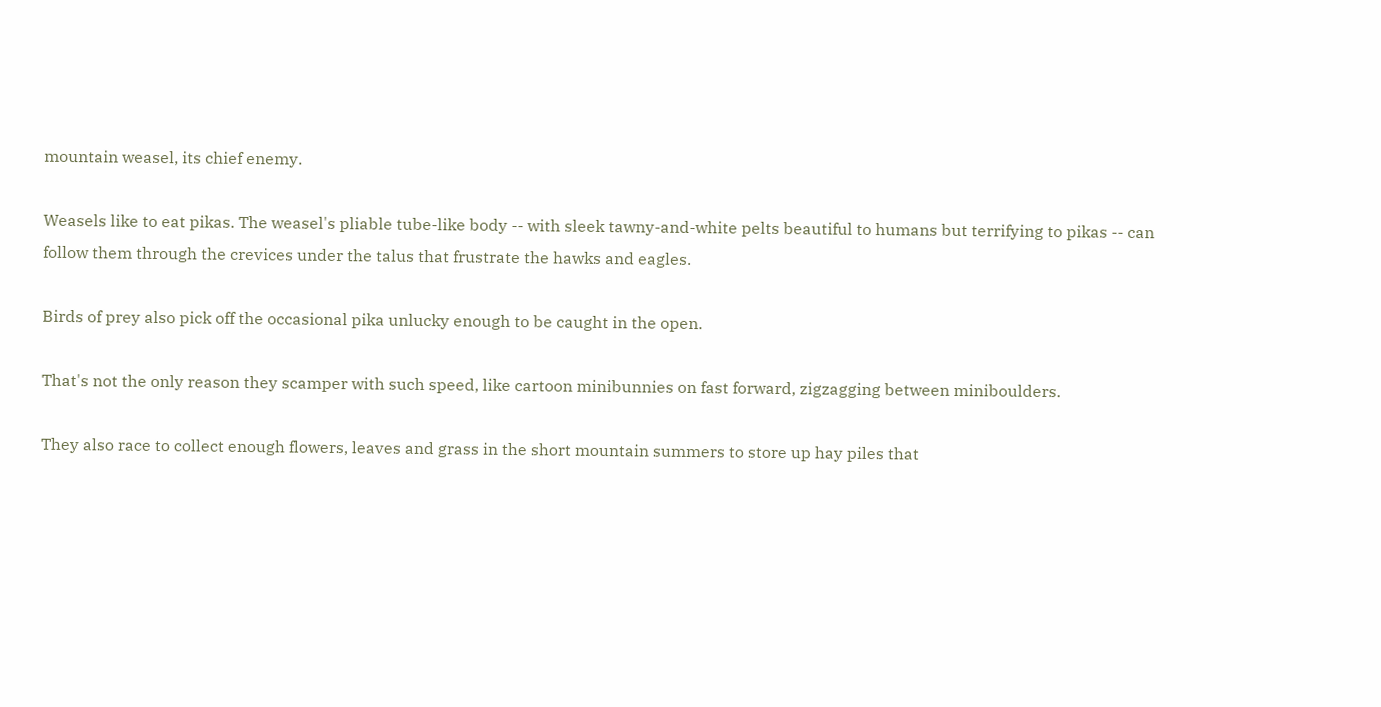mountain weasel, its chief enemy.

Weasels like to eat pikas. The weasel's pliable tube-like body -- with sleek tawny-and-white pelts beautiful to humans but terrifying to pikas -- can follow them through the crevices under the talus that frustrate the hawks and eagles.

Birds of prey also pick off the occasional pika unlucky enough to be caught in the open.

That's not the only reason they scamper with such speed, like cartoon minibunnies on fast forward, zigzagging between miniboulders.

They also race to collect enough flowers, leaves and grass in the short mountain summers to store up hay piles that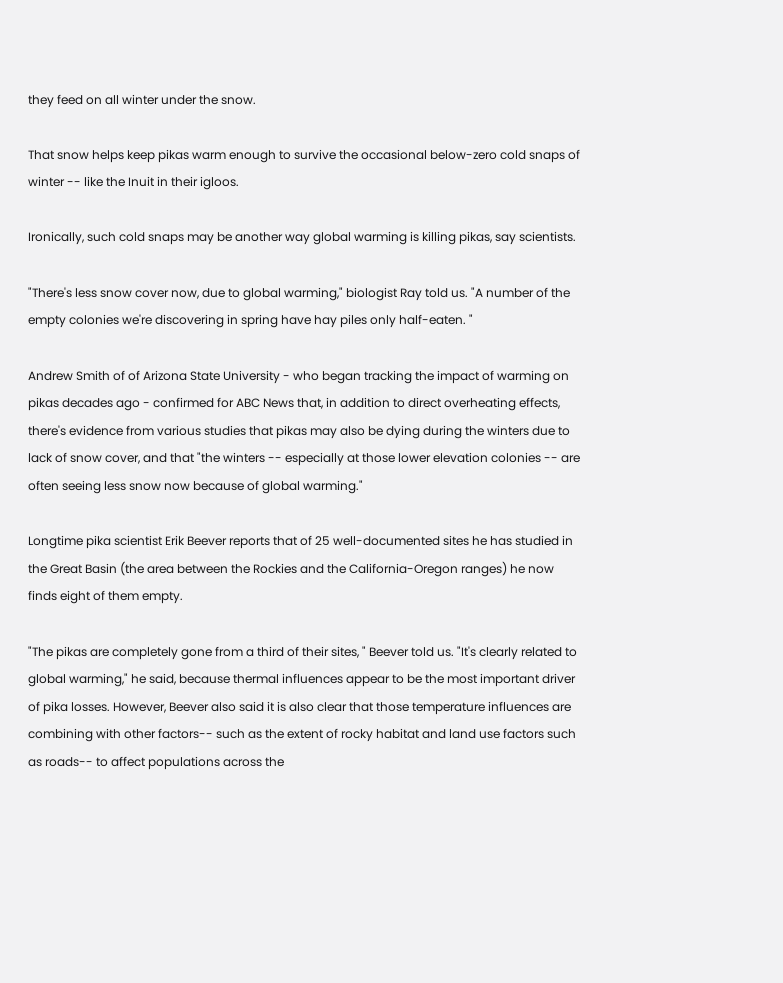they feed on all winter under the snow.

That snow helps keep pikas warm enough to survive the occasional below-zero cold snaps of winter -- like the Inuit in their igloos.

Ironically, such cold snaps may be another way global warming is killing pikas, say scientists.

"There's less snow cover now, due to global warming," biologist Ray told us. "A number of the empty colonies we're discovering in spring have hay piles only half-eaten. "

Andrew Smith of of Arizona State University - who began tracking the impact of warming on pikas decades ago - confirmed for ABC News that, in addition to direct overheating effects, there's evidence from various studies that pikas may also be dying during the winters due to lack of snow cover, and that "the winters -- especially at those lower elevation colonies -- are often seeing less snow now because of global warming."

Longtime pika scientist Erik Beever reports that of 25 well-documented sites he has studied in the Great Basin (the area between the Rockies and the California-Oregon ranges) he now finds eight of them empty.

"The pikas are completely gone from a third of their sites, " Beever told us. "It's clearly related to global warming," he said, because thermal influences appear to be the most important driver of pika losses. However, Beever also said it is also clear that those temperature influences are combining with other factors-- such as the extent of rocky habitat and land use factors such as roads-- to affect populations across the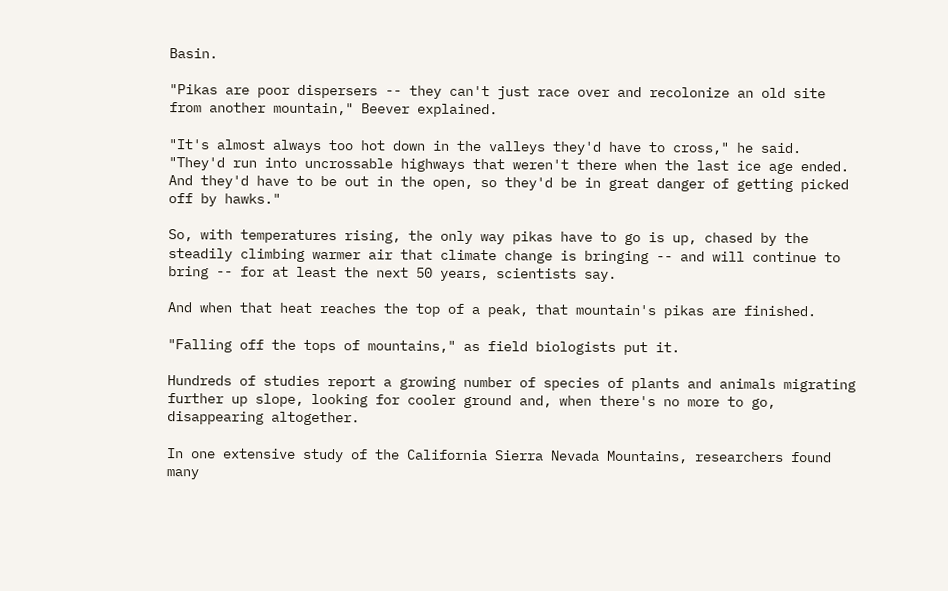Basin.

"Pikas are poor dispersers -- they can't just race over and recolonize an old site from another mountain," Beever explained.

"It's almost always too hot down in the valleys they'd have to cross," he said. "They'd run into uncrossable highways that weren't there when the last ice age ended. And they'd have to be out in the open, so they'd be in great danger of getting picked off by hawks."

So, with temperatures rising, the only way pikas have to go is up, chased by the steadily climbing warmer air that climate change is bringing -- and will continue to bring -- for at least the next 50 years, scientists say.

And when that heat reaches the top of a peak, that mountain's pikas are finished.

"Falling off the tops of mountains," as field biologists put it.

Hundreds of studies report a growing number of species of plants and animals migrating further up slope, looking for cooler ground and, when there's no more to go, disappearing altogether.

In one extensive study of the California Sierra Nevada Mountains, researchers found many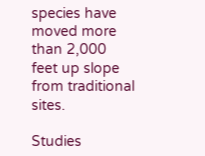species have moved more than 2,000 feet up slope from traditional sites.

Studies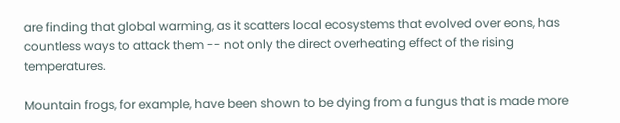are finding that global warming, as it scatters local ecosystems that evolved over eons, has countless ways to attack them -- not only the direct overheating effect of the rising temperatures.

Mountain frogs, for example, have been shown to be dying from a fungus that is made more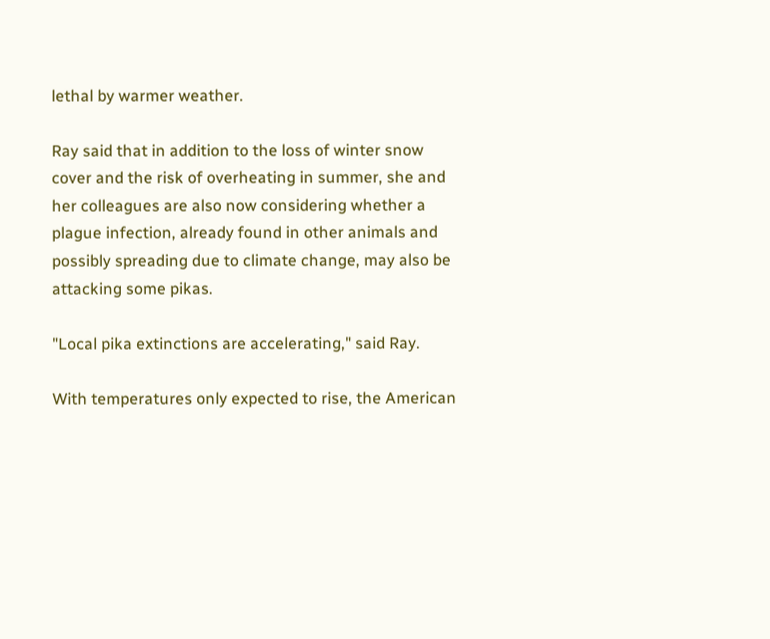lethal by warmer weather.

Ray said that in addition to the loss of winter snow cover and the risk of overheating in summer, she and her colleagues are also now considering whether a plague infection, already found in other animals and possibly spreading due to climate change, may also be attacking some pikas.

"Local pika extinctions are accelerating," said Ray.

With temperatures only expected to rise, the American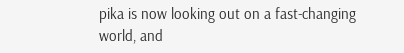pika is now looking out on a fast-changing world, and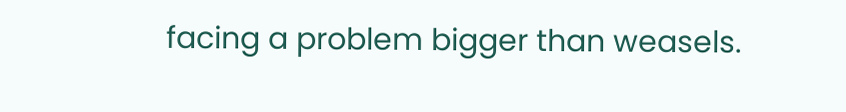facing a problem bigger than weasels.